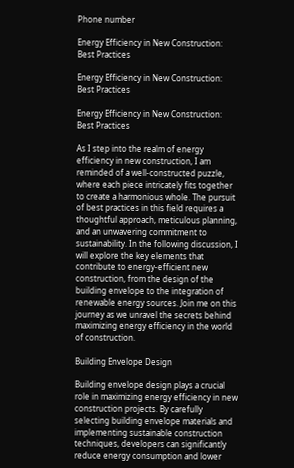Phone number

Energy Efficiency in New Construction: Best Practices

Energy Efficiency in New Construction: Best Practices

Energy Efficiency in New Construction: Best Practices

As I step into the realm of energy efficiency in new construction, I am reminded of a well-constructed puzzle, where each piece intricately fits together to create a harmonious whole. The pursuit of best practices in this field requires a thoughtful approach, meticulous planning, and an unwavering commitment to sustainability. In the following discussion, I will explore the key elements that contribute to energy-efficient new construction, from the design of the building envelope to the integration of renewable energy sources. Join me on this journey as we unravel the secrets behind maximizing energy efficiency in the world of construction.

Building Envelope Design

Building envelope design plays a crucial role in maximizing energy efficiency in new construction projects. By carefully selecting building envelope materials and implementing sustainable construction techniques, developers can significantly reduce energy consumption and lower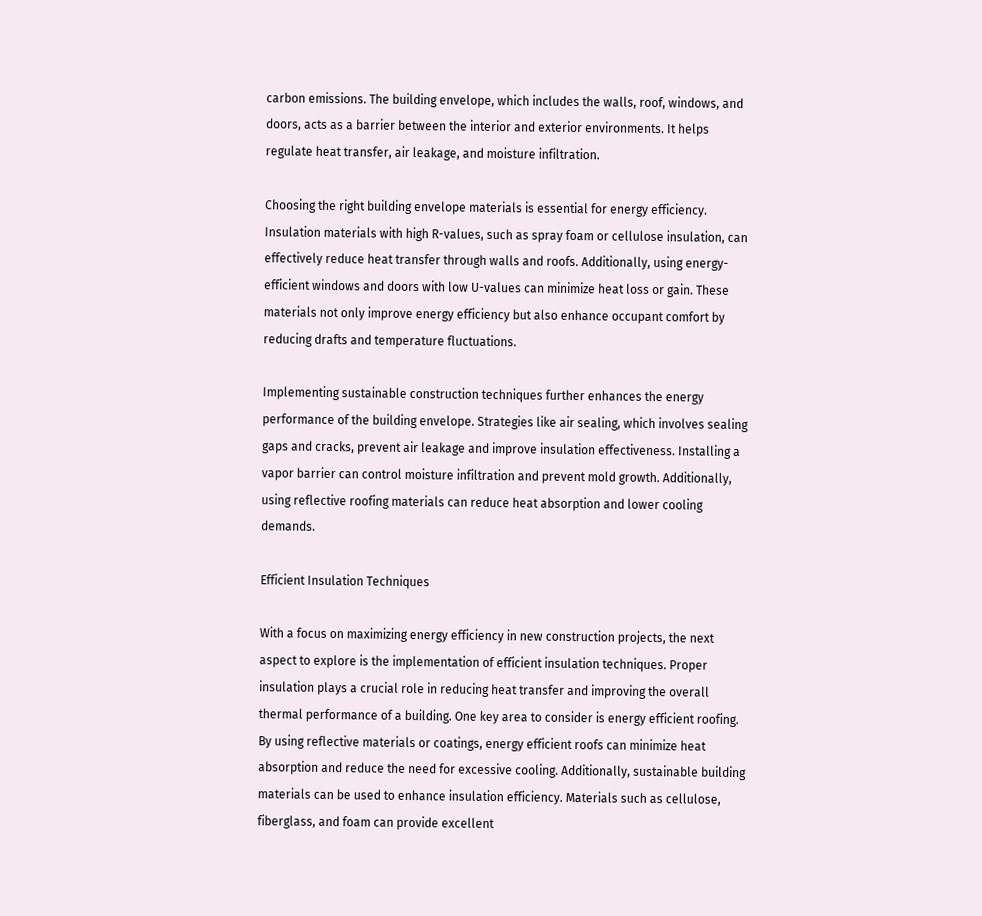carbon emissions. The building envelope, which includes the walls, roof, windows, and doors, acts as a barrier between the interior and exterior environments. It helps regulate heat transfer, air leakage, and moisture infiltration.

Choosing the right building envelope materials is essential for energy efficiency. Insulation materials with high R-values, such as spray foam or cellulose insulation, can effectively reduce heat transfer through walls and roofs. Additionally, using energy-efficient windows and doors with low U-values can minimize heat loss or gain. These materials not only improve energy efficiency but also enhance occupant comfort by reducing drafts and temperature fluctuations.

Implementing sustainable construction techniques further enhances the energy performance of the building envelope. Strategies like air sealing, which involves sealing gaps and cracks, prevent air leakage and improve insulation effectiveness. Installing a vapor barrier can control moisture infiltration and prevent mold growth. Additionally, using reflective roofing materials can reduce heat absorption and lower cooling demands.

Efficient Insulation Techniques

With a focus on maximizing energy efficiency in new construction projects, the next aspect to explore is the implementation of efficient insulation techniques. Proper insulation plays a crucial role in reducing heat transfer and improving the overall thermal performance of a building. One key area to consider is energy efficient roofing. By using reflective materials or coatings, energy efficient roofs can minimize heat absorption and reduce the need for excessive cooling. Additionally, sustainable building materials can be used to enhance insulation efficiency. Materials such as cellulose, fiberglass, and foam can provide excellent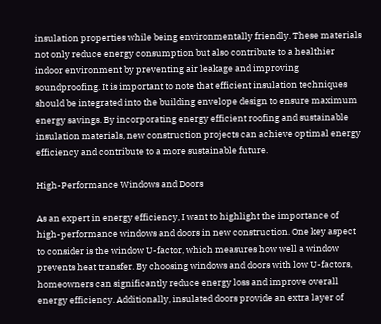insulation properties while being environmentally friendly. These materials not only reduce energy consumption but also contribute to a healthier indoor environment by preventing air leakage and improving soundproofing. It is important to note that efficient insulation techniques should be integrated into the building envelope design to ensure maximum energy savings. By incorporating energy efficient roofing and sustainable insulation materials, new construction projects can achieve optimal energy efficiency and contribute to a more sustainable future.

High-Performance Windows and Doors

As an expert in energy efficiency, I want to highlight the importance of high-performance windows and doors in new construction. One key aspect to consider is the window U-factor, which measures how well a window prevents heat transfer. By choosing windows and doors with low U-factors, homeowners can significantly reduce energy loss and improve overall energy efficiency. Additionally, insulated doors provide an extra layer of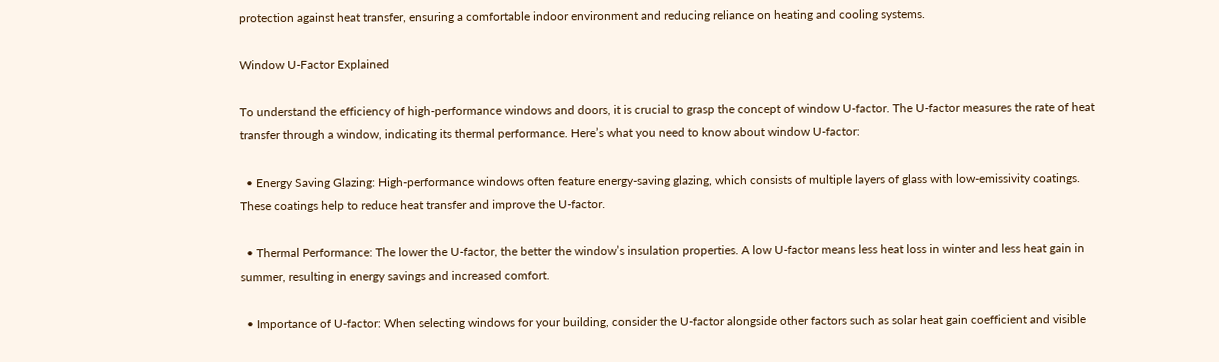protection against heat transfer, ensuring a comfortable indoor environment and reducing reliance on heating and cooling systems.

Window U-Factor Explained

To understand the efficiency of high-performance windows and doors, it is crucial to grasp the concept of window U-factor. The U-factor measures the rate of heat transfer through a window, indicating its thermal performance. Here’s what you need to know about window U-factor:

  • Energy Saving Glazing: High-performance windows often feature energy-saving glazing, which consists of multiple layers of glass with low-emissivity coatings. These coatings help to reduce heat transfer and improve the U-factor.

  • Thermal Performance: The lower the U-factor, the better the window’s insulation properties. A low U-factor means less heat loss in winter and less heat gain in summer, resulting in energy savings and increased comfort.

  • Importance of U-factor: When selecting windows for your building, consider the U-factor alongside other factors such as solar heat gain coefficient and visible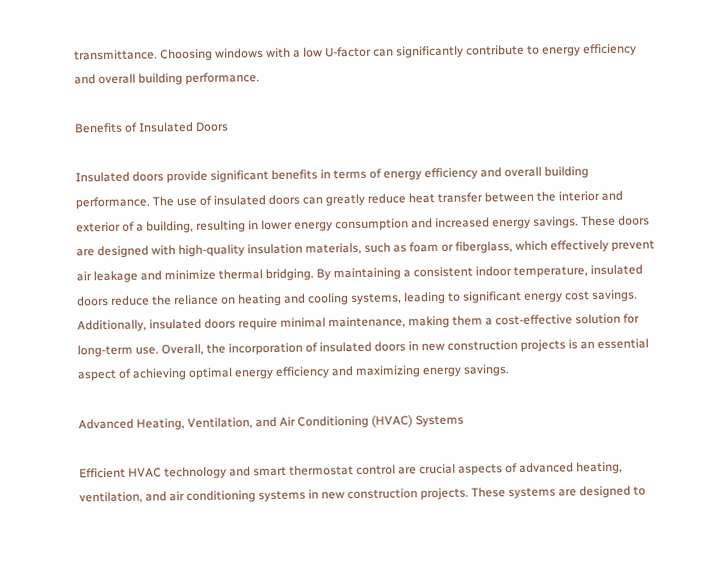transmittance. Choosing windows with a low U-factor can significantly contribute to energy efficiency and overall building performance.

Benefits of Insulated Doors

Insulated doors provide significant benefits in terms of energy efficiency and overall building performance. The use of insulated doors can greatly reduce heat transfer between the interior and exterior of a building, resulting in lower energy consumption and increased energy savings. These doors are designed with high-quality insulation materials, such as foam or fiberglass, which effectively prevent air leakage and minimize thermal bridging. By maintaining a consistent indoor temperature, insulated doors reduce the reliance on heating and cooling systems, leading to significant energy cost savings. Additionally, insulated doors require minimal maintenance, making them a cost-effective solution for long-term use. Overall, the incorporation of insulated doors in new construction projects is an essential aspect of achieving optimal energy efficiency and maximizing energy savings.

Advanced Heating, Ventilation, and Air Conditioning (HVAC) Systems

Efficient HVAC technology and smart thermostat control are crucial aspects of advanced heating, ventilation, and air conditioning systems in new construction projects. These systems are designed to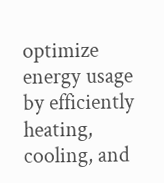optimize energy usage by efficiently heating, cooling, and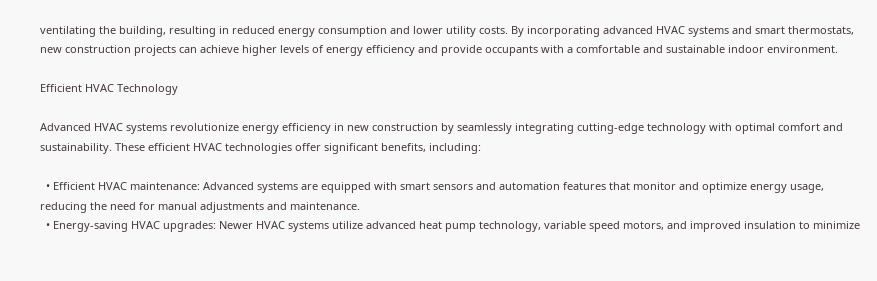ventilating the building, resulting in reduced energy consumption and lower utility costs. By incorporating advanced HVAC systems and smart thermostats, new construction projects can achieve higher levels of energy efficiency and provide occupants with a comfortable and sustainable indoor environment.

Efficient HVAC Technology

Advanced HVAC systems revolutionize energy efficiency in new construction by seamlessly integrating cutting-edge technology with optimal comfort and sustainability. These efficient HVAC technologies offer significant benefits, including:

  • Efficient HVAC maintenance: Advanced systems are equipped with smart sensors and automation features that monitor and optimize energy usage, reducing the need for manual adjustments and maintenance.
  • Energy-saving HVAC upgrades: Newer HVAC systems utilize advanced heat pump technology, variable speed motors, and improved insulation to minimize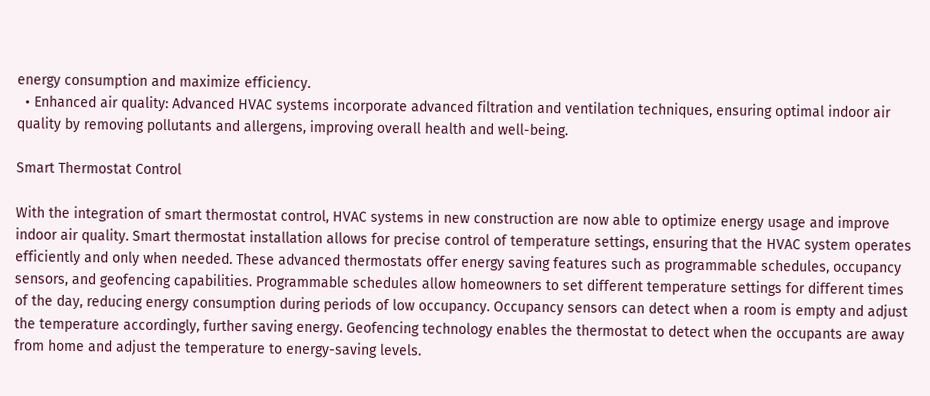energy consumption and maximize efficiency.
  • Enhanced air quality: Advanced HVAC systems incorporate advanced filtration and ventilation techniques, ensuring optimal indoor air quality by removing pollutants and allergens, improving overall health and well-being.

Smart Thermostat Control

With the integration of smart thermostat control, HVAC systems in new construction are now able to optimize energy usage and improve indoor air quality. Smart thermostat installation allows for precise control of temperature settings, ensuring that the HVAC system operates efficiently and only when needed. These advanced thermostats offer energy saving features such as programmable schedules, occupancy sensors, and geofencing capabilities. Programmable schedules allow homeowners to set different temperature settings for different times of the day, reducing energy consumption during periods of low occupancy. Occupancy sensors can detect when a room is empty and adjust the temperature accordingly, further saving energy. Geofencing technology enables the thermostat to detect when the occupants are away from home and adjust the temperature to energy-saving levels.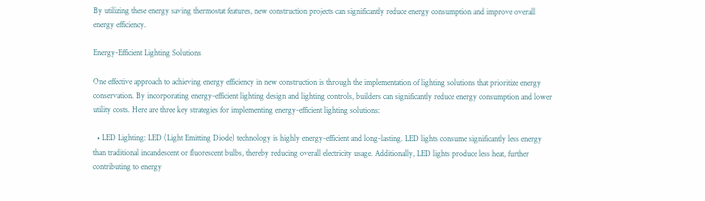By utilizing these energy saving thermostat features, new construction projects can significantly reduce energy consumption and improve overall energy efficiency.

Energy-Efficient Lighting Solutions

One effective approach to achieving energy efficiency in new construction is through the implementation of lighting solutions that prioritize energy conservation. By incorporating energy-efficient lighting design and lighting controls, builders can significantly reduce energy consumption and lower utility costs. Here are three key strategies for implementing energy-efficient lighting solutions:

  • LED Lighting: LED (Light Emitting Diode) technology is highly energy-efficient and long-lasting. LED lights consume significantly less energy than traditional incandescent or fluorescent bulbs, thereby reducing overall electricity usage. Additionally, LED lights produce less heat, further contributing to energy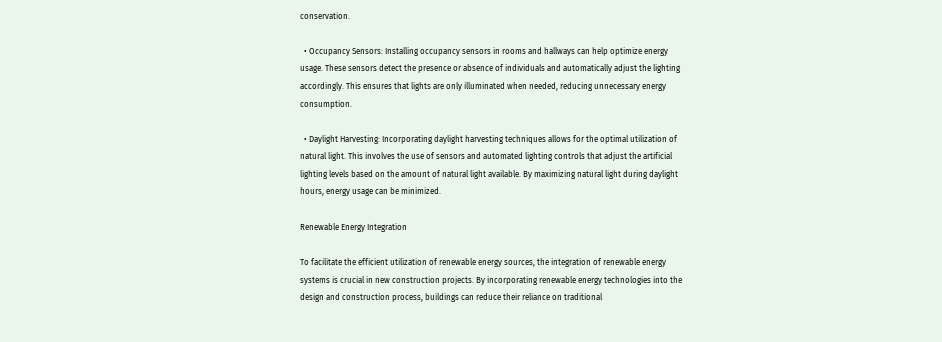conservation.

  • Occupancy Sensors: Installing occupancy sensors in rooms and hallways can help optimize energy usage. These sensors detect the presence or absence of individuals and automatically adjust the lighting accordingly. This ensures that lights are only illuminated when needed, reducing unnecessary energy consumption.

  • Daylight Harvesting: Incorporating daylight harvesting techniques allows for the optimal utilization of natural light. This involves the use of sensors and automated lighting controls that adjust the artificial lighting levels based on the amount of natural light available. By maximizing natural light during daylight hours, energy usage can be minimized.

Renewable Energy Integration

To facilitate the efficient utilization of renewable energy sources, the integration of renewable energy systems is crucial in new construction projects. By incorporating renewable energy technologies into the design and construction process, buildings can reduce their reliance on traditional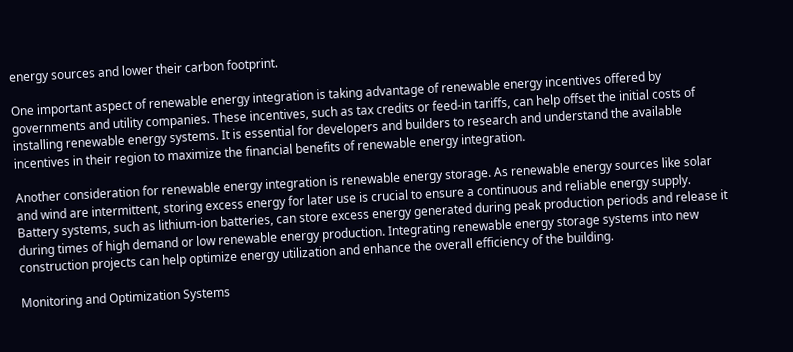energy sources and lower their carbon footprint.

One important aspect of renewable energy integration is taking advantage of renewable energy incentives offered by governments and utility companies. These incentives, such as tax credits or feed-in tariffs, can help offset the initial costs of installing renewable energy systems. It is essential for developers and builders to research and understand the available incentives in their region to maximize the financial benefits of renewable energy integration.

Another consideration for renewable energy integration is renewable energy storage. As renewable energy sources like solar and wind are intermittent, storing excess energy for later use is crucial to ensure a continuous and reliable energy supply. Battery systems, such as lithium-ion batteries, can store excess energy generated during peak production periods and release it during times of high demand or low renewable energy production. Integrating renewable energy storage systems into new construction projects can help optimize energy utilization and enhance the overall efficiency of the building.

Monitoring and Optimization Systems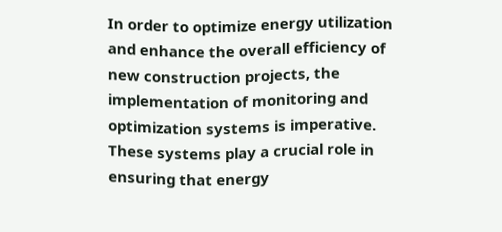In order to optimize energy utilization and enhance the overall efficiency of new construction projects, the implementation of monitoring and optimization systems is imperative. These systems play a crucial role in ensuring that energy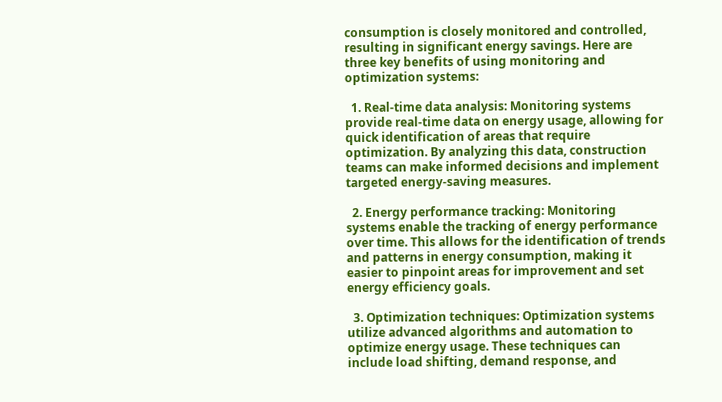consumption is closely monitored and controlled, resulting in significant energy savings. Here are three key benefits of using monitoring and optimization systems:

  1. Real-time data analysis: Monitoring systems provide real-time data on energy usage, allowing for quick identification of areas that require optimization. By analyzing this data, construction teams can make informed decisions and implement targeted energy-saving measures.

  2. Energy performance tracking: Monitoring systems enable the tracking of energy performance over time. This allows for the identification of trends and patterns in energy consumption, making it easier to pinpoint areas for improvement and set energy efficiency goals.

  3. Optimization techniques: Optimization systems utilize advanced algorithms and automation to optimize energy usage. These techniques can include load shifting, demand response, and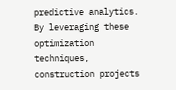predictive analytics. By leveraging these optimization techniques, construction projects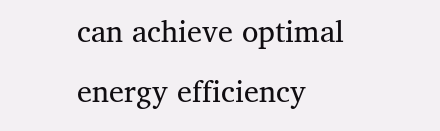can achieve optimal energy efficiency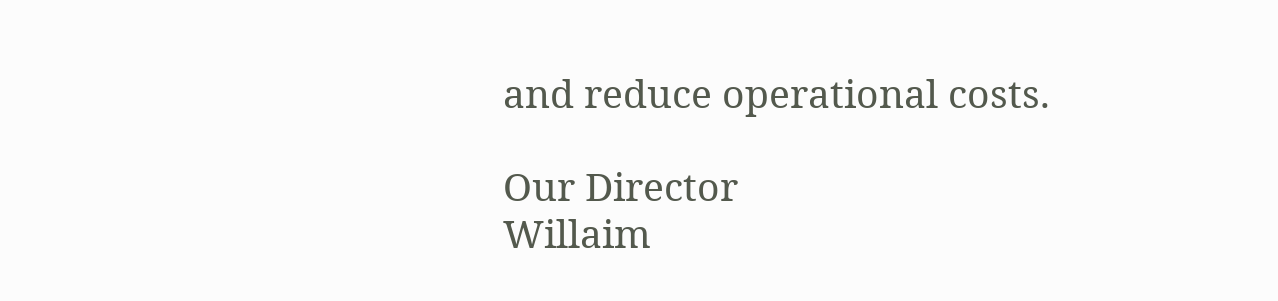and reduce operational costs.

Our Director
Willaim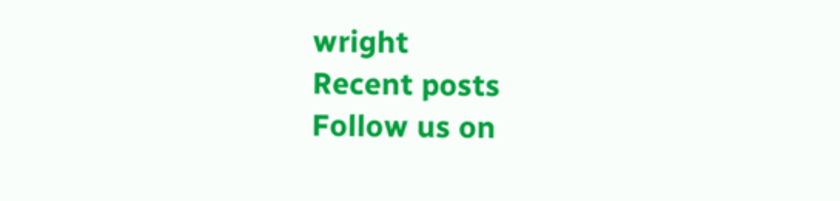wright
Recent posts
Follow us on